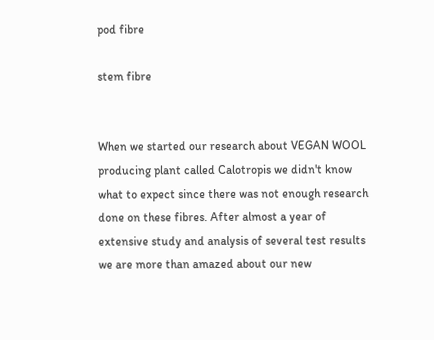pod fibre

stem fibre


When we started our research about VEGAN WOOL producing plant called Calotropis we didn't know what to expect since there was not enough research done on these fibres. After almost a year of extensive study and analysis of several test results we are more than amazed about our new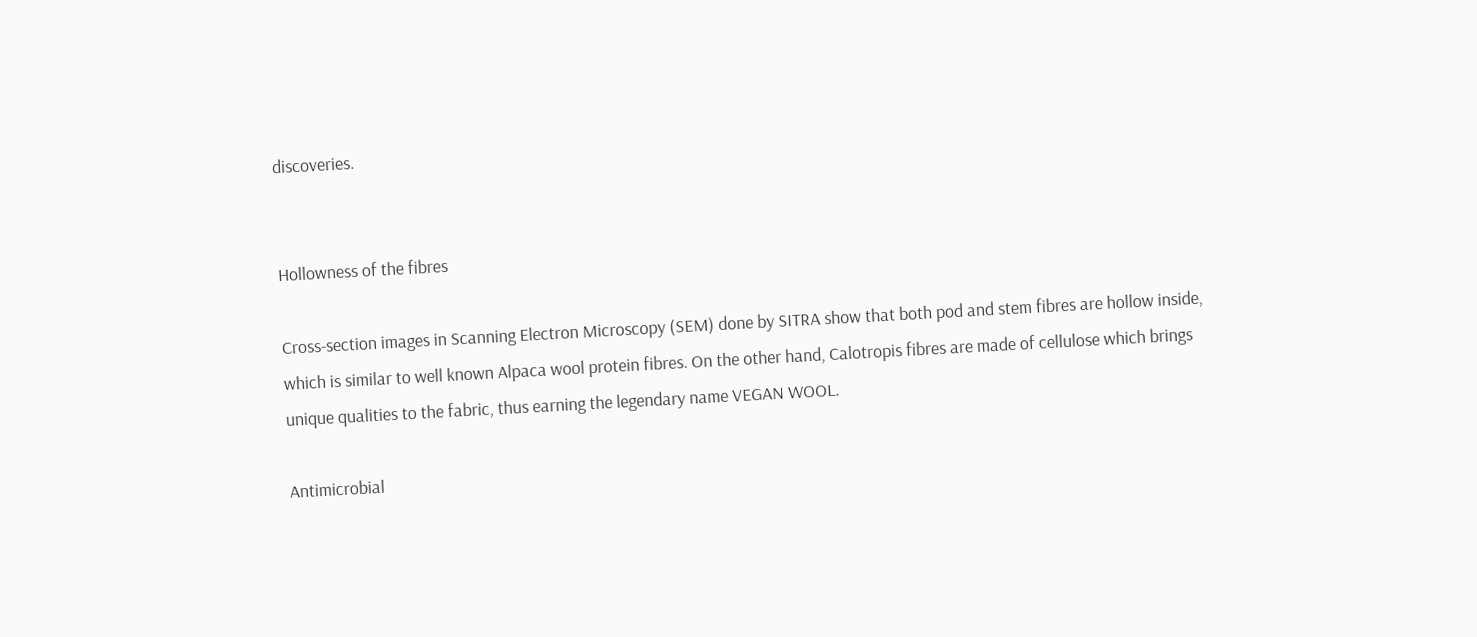discoveries.


Hollowness of the fibres

Cross-section images in Scanning Electron Microscopy (SEM) done by SITRA show that both pod and stem fibres are hollow inside, which is similar to well known Alpaca wool protein fibres. On the other hand, Calotropis fibres are made of cellulose which brings unique qualities to the fabric, thus earning the legendary name VEGAN WOOL.

Antimicrobial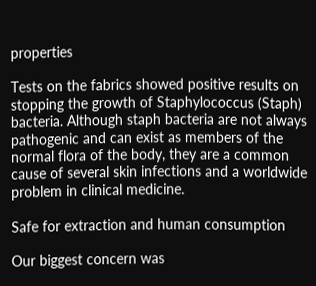properties

Tests on the fabrics showed positive results on stopping the growth of Staphylococcus (Staph) bacteria. Although staph bacteria are not always pathogenic and can exist as members of the normal flora of the body, they are a common cause of several skin infections and a worldwide problem in clinical medicine.

Safe for extraction and human consumption

Our biggest concern was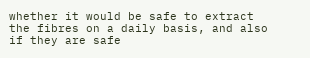whether it would be safe to extract the fibres on a daily basis, and also if they are safe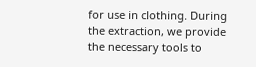for use in clothing. During the extraction, we provide the necessary tools to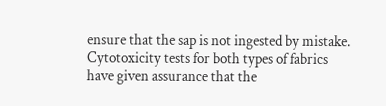ensure that the sap is not ingested by mistake. Cytotoxicity tests for both types of fabrics have given assurance that the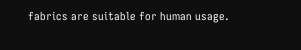fabrics are suitable for human usage.